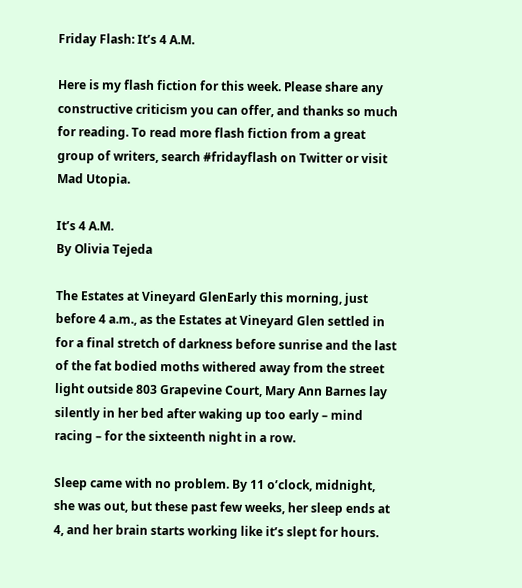Friday Flash: It’s 4 A.M.

Here is my flash fiction for this week. Please share any constructive criticism you can offer, and thanks so much for reading. To read more flash fiction from a great group of writers, search #fridayflash on Twitter or visit Mad Utopia.

It’s 4 A.M.
By Olivia Tejeda

The Estates at Vineyard GlenEarly this morning, just before 4 a.m., as the Estates at Vineyard Glen settled in for a final stretch of darkness before sunrise and the last of the fat bodied moths withered away from the street light outside 803 Grapevine Court, Mary Ann Barnes lay silently in her bed after waking up too early – mind racing – for the sixteenth night in a row.

Sleep came with no problem. By 11 o’clock, midnight, she was out, but these past few weeks, her sleep ends at 4, and her brain starts working like it’s slept for hours.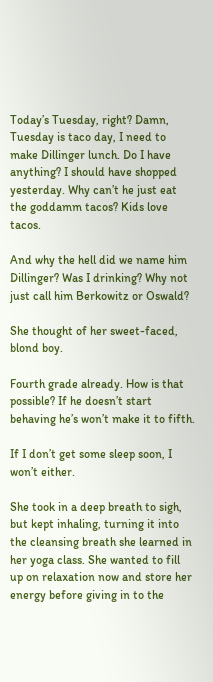Today’s Tuesday, right? Damn, Tuesday is taco day, I need to make Dillinger lunch. Do I have anything? I should have shopped yesterday. Why can’t he just eat the goddamm tacos? Kids love tacos.

And why the hell did we name him Dillinger? Was I drinking? Why not just call him Berkowitz or Oswald?

She thought of her sweet-faced, blond boy.

Fourth grade already. How is that possible? If he doesn’t start behaving he’s won’t make it to fifth.

If I don’t get some sleep soon, I won’t either.

She took in a deep breath to sigh, but kept inhaling, turning it into the cleansing breath she learned in her yoga class. She wanted to fill up on relaxation now and store her energy before giving in to the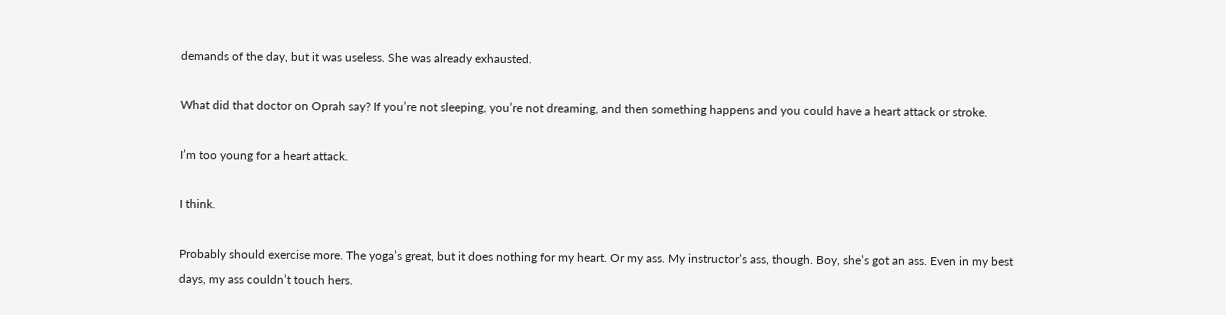demands of the day, but it was useless. She was already exhausted.

What did that doctor on Oprah say? If you’re not sleeping, you’re not dreaming, and then something happens and you could have a heart attack or stroke.

I’m too young for a heart attack.

I think.

Probably should exercise more. The yoga’s great, but it does nothing for my heart. Or my ass. My instructor’s ass, though. Boy, she’s got an ass. Even in my best days, my ass couldn’t touch hers.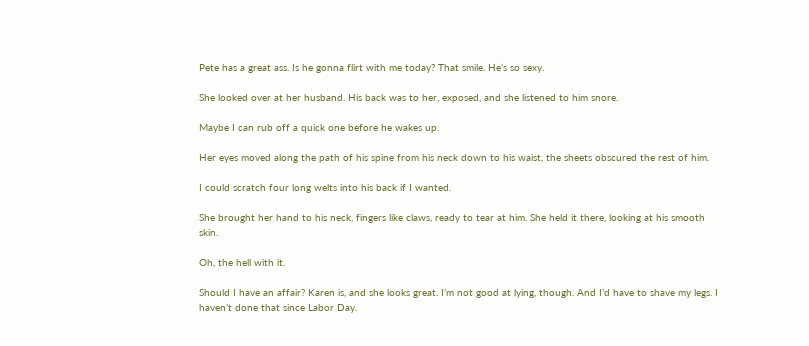Pete has a great ass. Is he gonna flirt with me today? That smile. He’s so sexy.

She looked over at her husband. His back was to her, exposed, and she listened to him snore.

Maybe I can rub off a quick one before he wakes up.

Her eyes moved along the path of his spine from his neck down to his waist, the sheets obscured the rest of him.

I could scratch four long welts into his back if I wanted.

She brought her hand to his neck, fingers like claws, ready to tear at him. She held it there, looking at his smooth skin.

Oh, the hell with it.

Should I have an affair? Karen is, and she looks great. I’m not good at lying, though. And I’d have to shave my legs. I haven’t done that since Labor Day.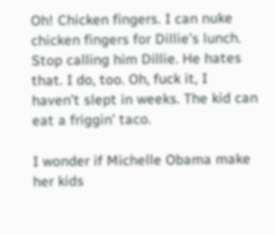Oh! Chicken fingers. I can nuke chicken fingers for Dillie’s lunch. Stop calling him Dillie. He hates that. I do, too. Oh, fuck it, I haven’t slept in weeks. The kid can eat a friggin’ taco.

I wonder if Michelle Obama make her kids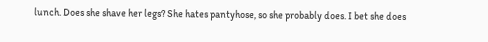lunch. Does she shave her legs? She hates pantyhose, so she probably does. I bet she does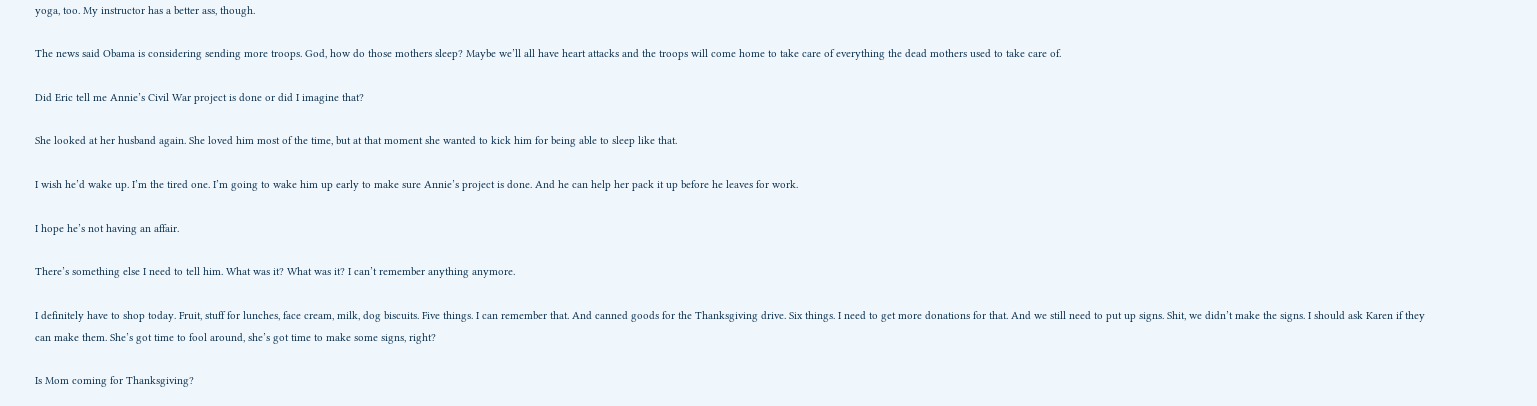yoga, too. My instructor has a better ass, though.

The news said Obama is considering sending more troops. God, how do those mothers sleep? Maybe we’ll all have heart attacks and the troops will come home to take care of everything the dead mothers used to take care of.

Did Eric tell me Annie’s Civil War project is done or did I imagine that?

She looked at her husband again. She loved him most of the time, but at that moment she wanted to kick him for being able to sleep like that.

I wish he’d wake up. I’m the tired one. I’m going to wake him up early to make sure Annie’s project is done. And he can help her pack it up before he leaves for work.

I hope he’s not having an affair.

There’s something else I need to tell him. What was it? What was it? I can’t remember anything anymore.

I definitely have to shop today. Fruit, stuff for lunches, face cream, milk, dog biscuits. Five things. I can remember that. And canned goods for the Thanksgiving drive. Six things. I need to get more donations for that. And we still need to put up signs. Shit, we didn’t make the signs. I should ask Karen if they can make them. She’s got time to fool around, she’s got time to make some signs, right?

Is Mom coming for Thanksgiving?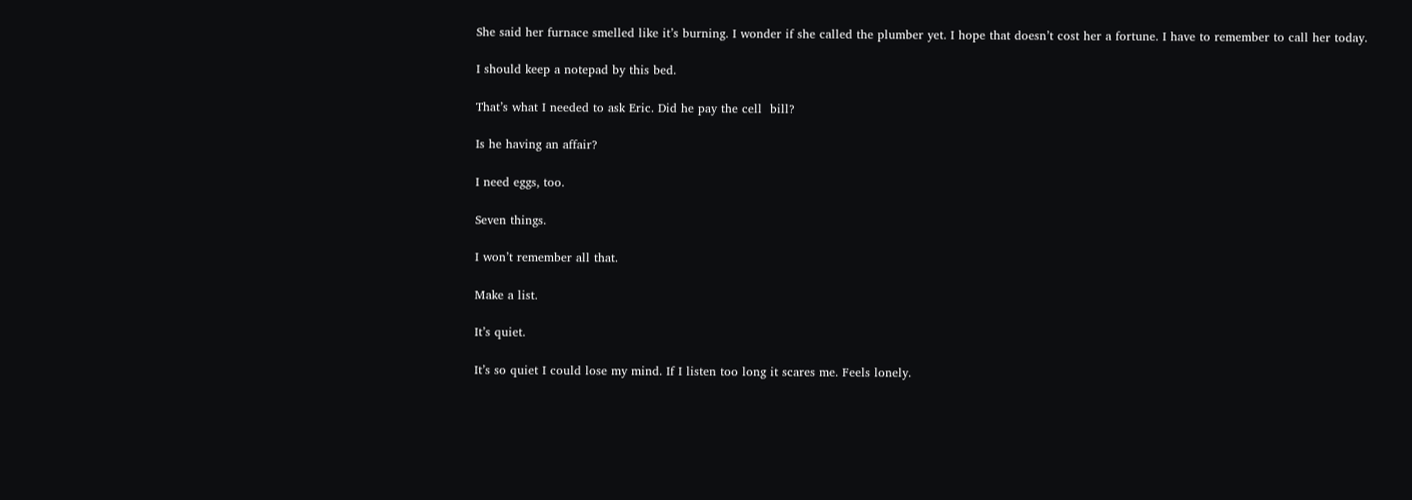She said her furnace smelled like it’s burning. I wonder if she called the plumber yet. I hope that doesn’t cost her a fortune. I have to remember to call her today.

I should keep a notepad by this bed.

That’s what I needed to ask Eric. Did he pay the cell  bill?

Is he having an affair?

I need eggs, too.

Seven things.

I won’t remember all that.

Make a list.

It’s quiet.

It’s so quiet I could lose my mind. If I listen too long it scares me. Feels lonely.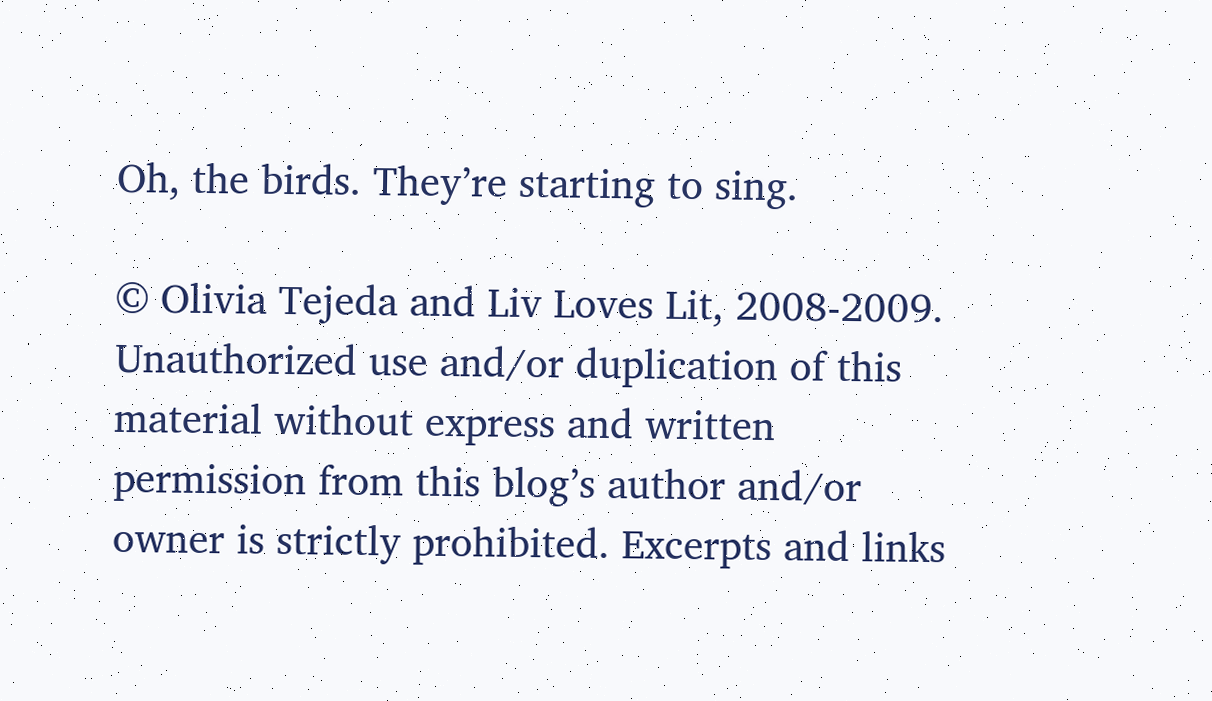Oh, the birds. They’re starting to sing.

© Olivia Tejeda and Liv Loves Lit, 2008-2009. Unauthorized use and/or duplication of this material without express and written permission from this blog’s author and/or owner is strictly prohibited. Excerpts and links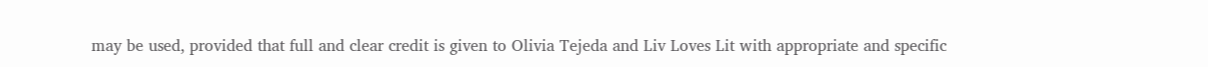may be used, provided that full and clear credit is given to Olivia Tejeda and Liv Loves Lit with appropriate and specific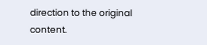direction to the original content.